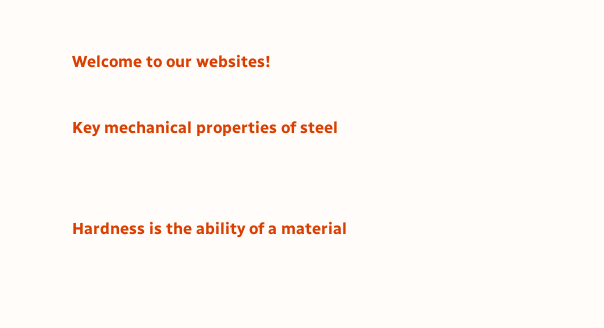Welcome to our websites!

Key mechanical properties of steel


Hardness is the ability of a material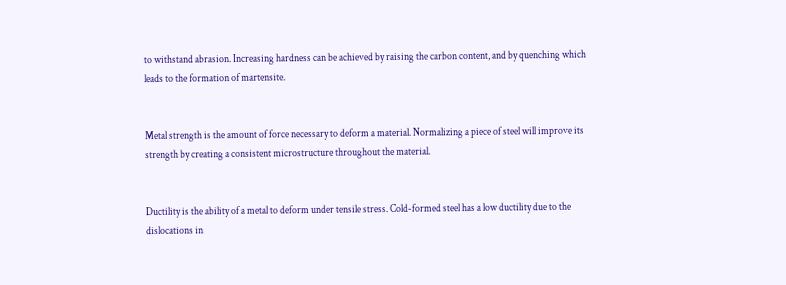to withstand abrasion. Increasing hardness can be achieved by raising the carbon content, and by quenching which leads to the formation of martensite.


Metal strength is the amount of force necessary to deform a material. Normalizing a piece of steel will improve its strength by creating a consistent microstructure throughout the material.


Ductility is the ability of a metal to deform under tensile stress. Cold-formed steel has a low ductility due to the dislocations in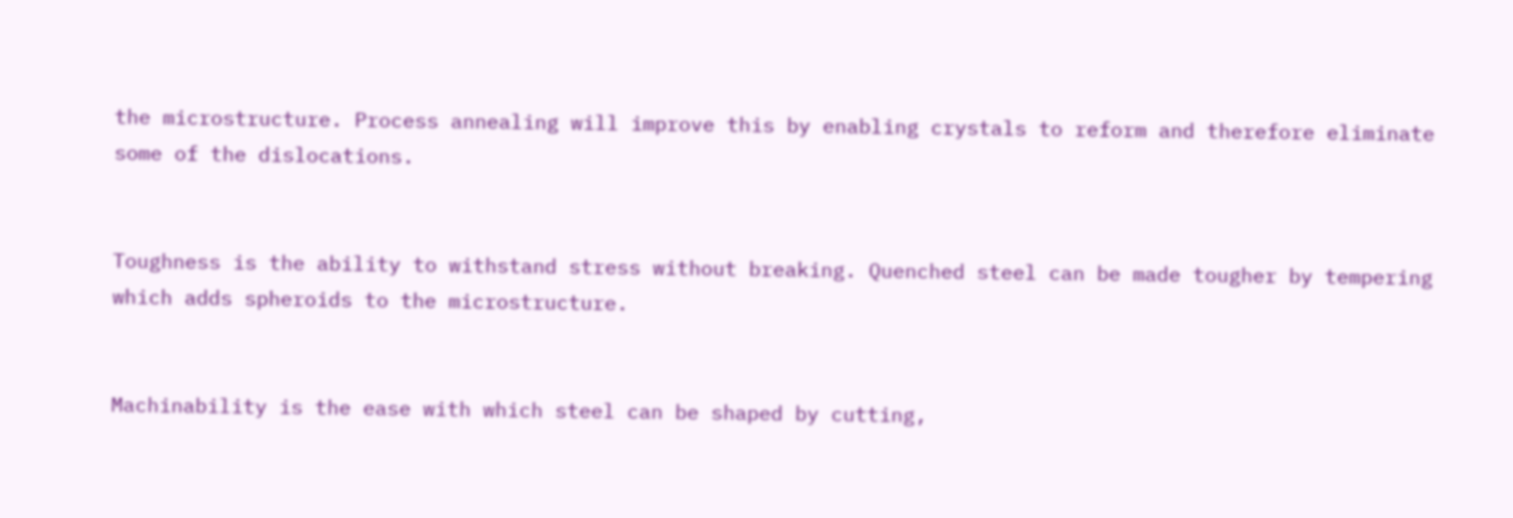the microstructure. Process annealing will improve this by enabling crystals to reform and therefore eliminate some of the dislocations.


Toughness is the ability to withstand stress without breaking. Quenched steel can be made tougher by tempering which adds spheroids to the microstructure.


Machinability is the ease with which steel can be shaped by cutting,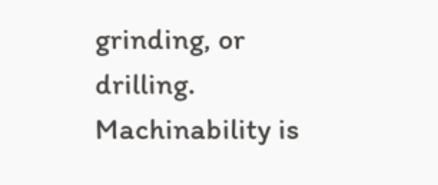grinding, or drilling. Machinability is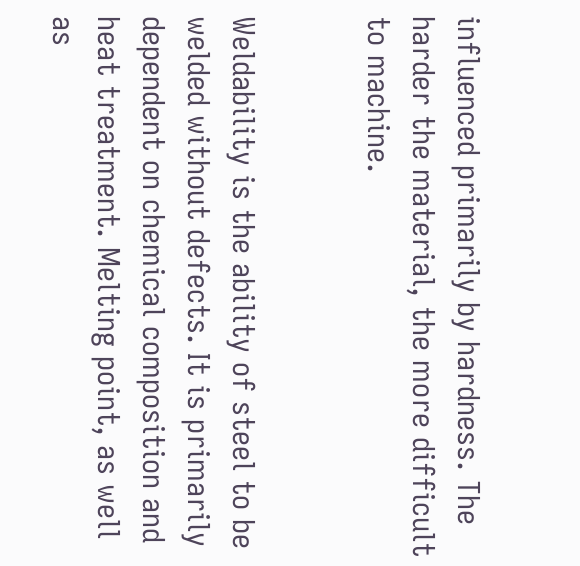influenced primarily by hardness. The harder the material, the more difficult to machine.


Weldability is the ability of steel to be welded without defects. It is primarily dependent on chemical composition and heat treatment. Melting point, as well as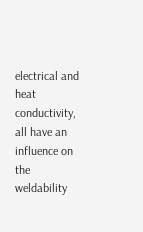electrical and heat conductivity, all have an influence on the weldability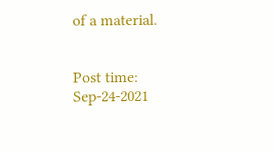of a material.


Post time: Sep-24-2021